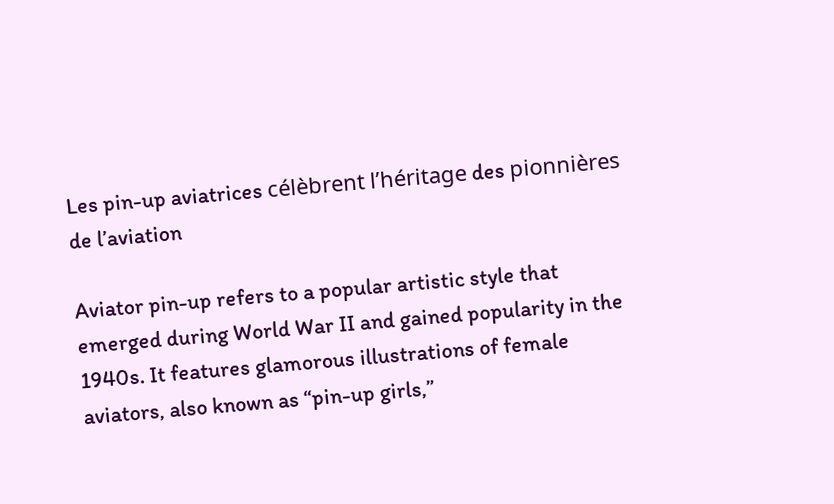Les pin-up aviatrices célèbrent l’héritage des pionnières de l’aviation

Aviator pin-up refers to a popular artistic style that emerged during World War II and gained popularity in the 1940s. It features glamorous illustrations of female aviators, also known as “pin-up girls,”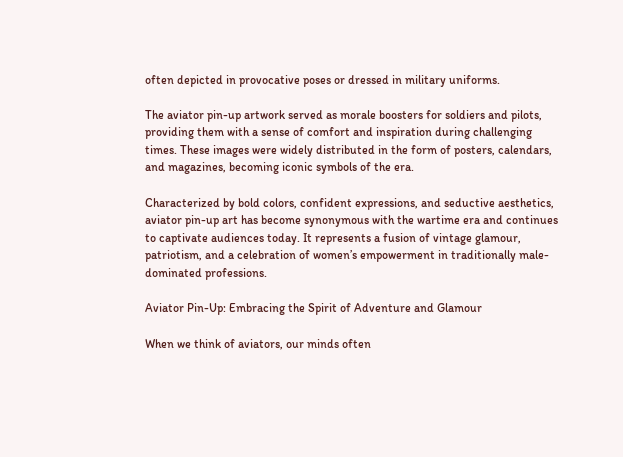often depicted in provocative poses or dressed in military uniforms.

The aviator pin-up artwork served as morale boosters for soldiers and pilots, providing them with a sense of comfort and inspiration during challenging times. These images were widely distributed in the form of posters, calendars, and magazines, becoming iconic symbols of the era.

Characterized by bold colors, confident expressions, and seductive aesthetics, aviator pin-up art has become synonymous with the wartime era and continues to captivate audiences today. It represents a fusion of vintage glamour, patriotism, and a celebration of women’s empowerment in traditionally male-dominated professions.

Aviator Pin-Up: Embracing the Spirit of Adventure and Glamour

When we think of aviators, our minds often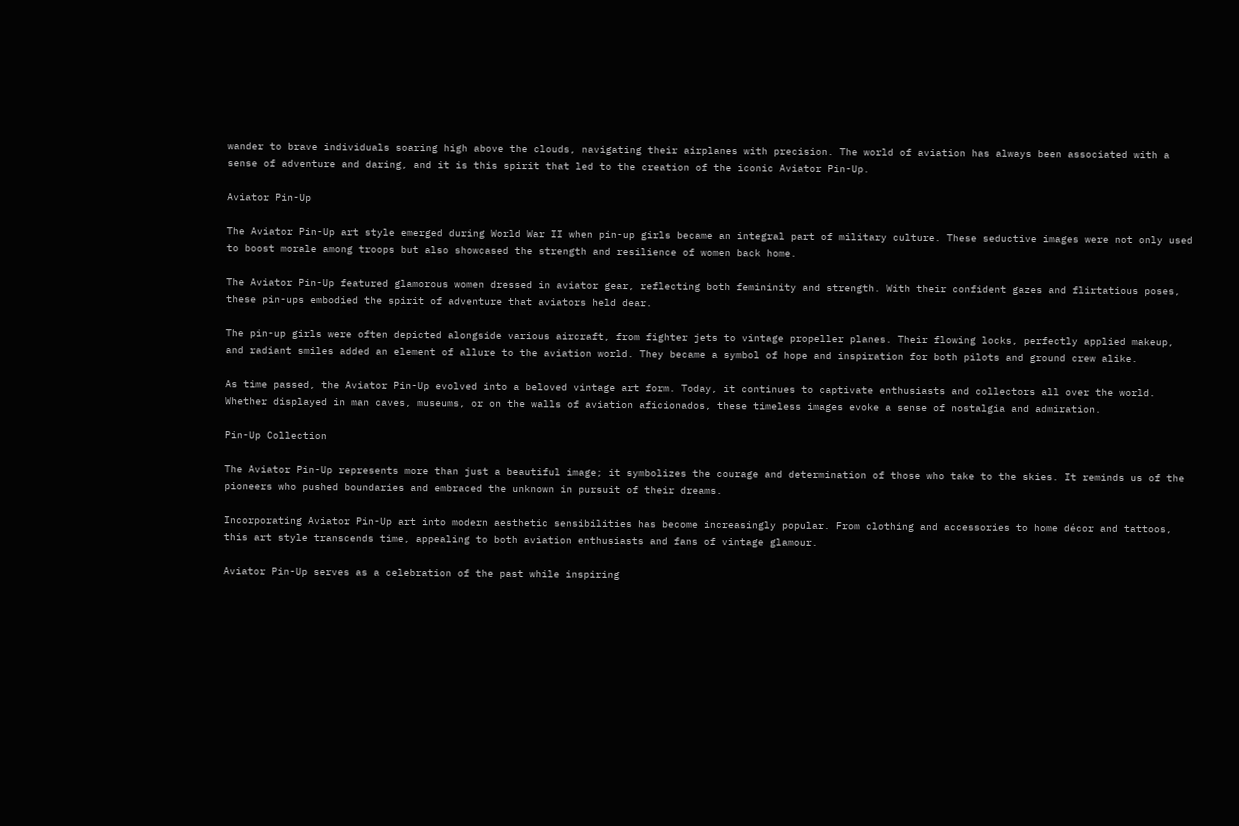wander to brave individuals soaring high above the clouds, navigating their airplanes with precision. The world of aviation has always been associated with a sense of adventure and daring, and it is this spirit that led to the creation of the iconic Aviator Pin-Up.

Aviator Pin-Up

The Aviator Pin-Up art style emerged during World War II when pin-up girls became an integral part of military culture. These seductive images were not only used to boost morale among troops but also showcased the strength and resilience of women back home.

The Aviator Pin-Up featured glamorous women dressed in aviator gear, reflecting both femininity and strength. With their confident gazes and flirtatious poses, these pin-ups embodied the spirit of adventure that aviators held dear.

The pin-up girls were often depicted alongside various aircraft, from fighter jets to vintage propeller planes. Their flowing locks, perfectly applied makeup, and radiant smiles added an element of allure to the aviation world. They became a symbol of hope and inspiration for both pilots and ground crew alike.

As time passed, the Aviator Pin-Up evolved into a beloved vintage art form. Today, it continues to captivate enthusiasts and collectors all over the world. Whether displayed in man caves, museums, or on the walls of aviation aficionados, these timeless images evoke a sense of nostalgia and admiration.

Pin-Up Collection

The Aviator Pin-Up represents more than just a beautiful image; it symbolizes the courage and determination of those who take to the skies. It reminds us of the pioneers who pushed boundaries and embraced the unknown in pursuit of their dreams.

Incorporating Aviator Pin-Up art into modern aesthetic sensibilities has become increasingly popular. From clothing and accessories to home décor and tattoos, this art style transcends time, appealing to both aviation enthusiasts and fans of vintage glamour.

Aviator Pin-Up serves as a celebration of the past while inspiring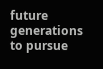future generations to pursue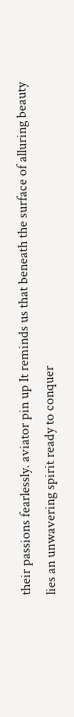their passions fearlessly. aviator pin up It reminds us that beneath the surface of alluring beauty lies an unwavering spirit ready to conquer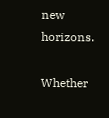new horizons.

Whether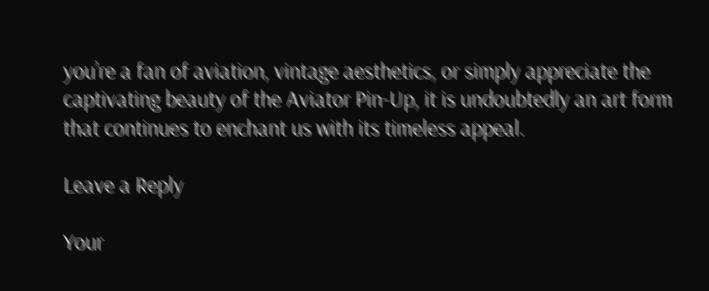you’re a fan of aviation, vintage aesthetics, or simply appreciate the captivating beauty of the Aviator Pin-Up, it is undoubtedly an art form that continues to enchant us with its timeless appeal.

Leave a Reply

Your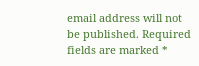email address will not be published. Required fields are marked *